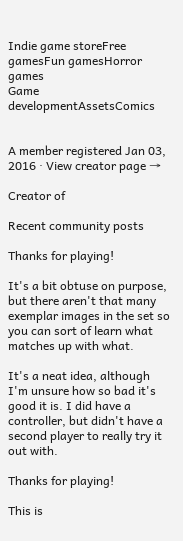Indie game storeFree gamesFun gamesHorror games
Game developmentAssetsComics


A member registered Jan 03, 2016 · View creator page →

Creator of

Recent community posts

Thanks for playing!

It's a bit obtuse on purpose, but there aren't that many exemplar images in the set so you can sort of learn what matches up with what.

It's a neat idea, although I'm unsure how so bad it's good it is. I did have a controller, but didn't have a second player to really try it out with.

Thanks for playing!

This is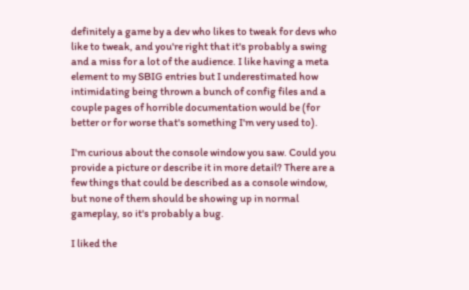definitely a game by a dev who likes to tweak for devs who like to tweak, and you're right that it's probably a swing and a miss for a lot of the audience. I like having a meta element to my SBIG entries but I underestimated how intimidating being thrown a bunch of config files and a couple pages of horrible documentation would be (for better or for worse that's something I'm very used to).

I'm curious about the console window you saw. Could you provide a picture or describe it in more detail? There are a few things that could be described as a console window, but none of them should be showing up in normal gameplay, so it's probably a bug.

I liked the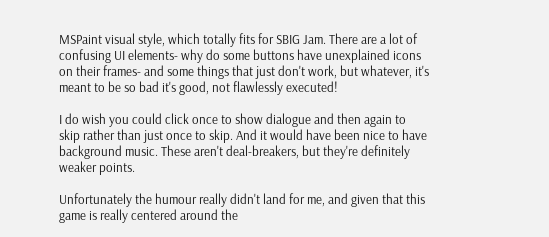MSPaint visual style, which totally fits for SBIG Jam. There are a lot of confusing UI elements- why do some buttons have unexplained icons on their frames- and some things that just don't work, but whatever, it's meant to be so bad it's good, not flawlessly executed!

I do wish you could click once to show dialogue and then again to skip rather than just once to skip. And it would have been nice to have background music. These aren't deal-breakers, but they're definitely weaker points.

Unfortunately the humour really didn't land for me, and given that this game is really centered around the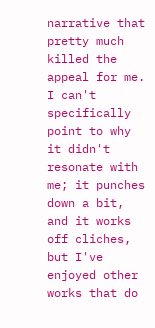narrative that pretty much killed the appeal for me. I can't specifically point to why it didn't resonate with me; it punches down a bit, and it works off cliches, but I've enjoyed other works that do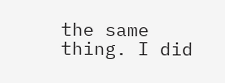the same thing. I did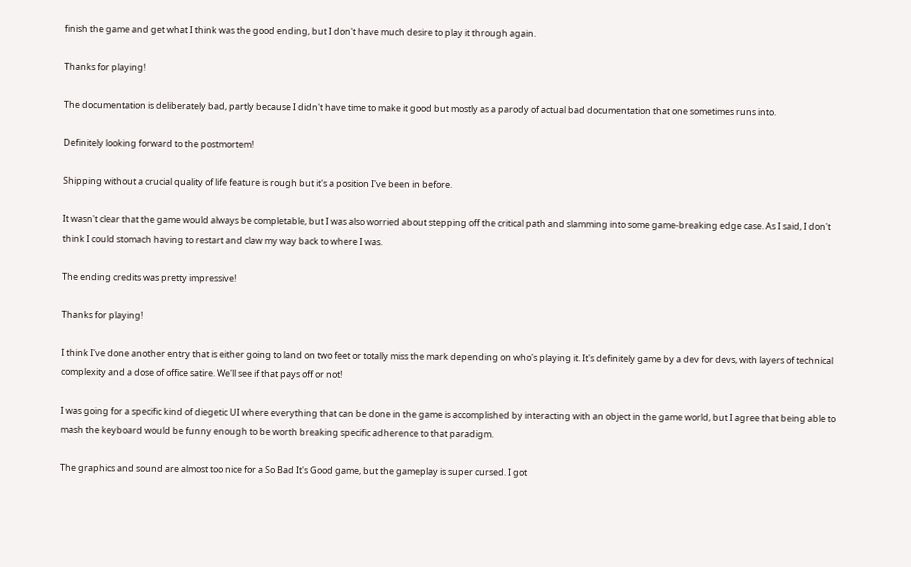finish the game and get what I think was the good ending, but I don't have much desire to play it through again.

Thanks for playing!

The documentation is deliberately bad, partly because I didn't have time to make it good but mostly as a parody of actual bad documentation that one sometimes runs into.

Definitely looking forward to the postmortem!

Shipping without a crucial quality of life feature is rough but it's a position I've been in before.

It wasn't clear that the game would always be completable, but I was also worried about stepping off the critical path and slamming into some game-breaking edge case. As I said, I don't think I could stomach having to restart and claw my way back to where I was.

The ending credits was pretty impressive!

Thanks for playing!

I think I've done another entry that is either going to land on two feet or totally miss the mark depending on who's playing it. It's definitely game by a dev for devs, with layers of technical complexity and a dose of office satire. We'll see if that pays off or not!

I was going for a specific kind of diegetic UI where everything that can be done in the game is accomplished by interacting with an object in the game world, but I agree that being able to mash the keyboard would be funny enough to be worth breaking specific adherence to that paradigm.

The graphics and sound are almost too nice for a So Bad It's Good game, but the gameplay is super cursed. I got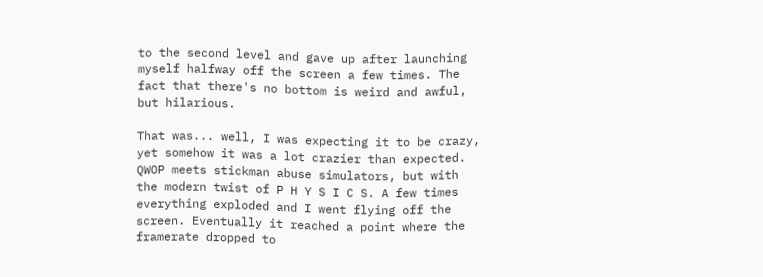to the second level and gave up after launching myself halfway off the screen a few times. The fact that there's no bottom is weird and awful, but hilarious.

That was... well, I was expecting it to be crazy, yet somehow it was a lot crazier than expected. QWOP meets stickman abuse simulators, but with the modern twist of P H Y S I C S. A few times everything exploded and I went flying off the screen. Eventually it reached a point where the framerate dropped to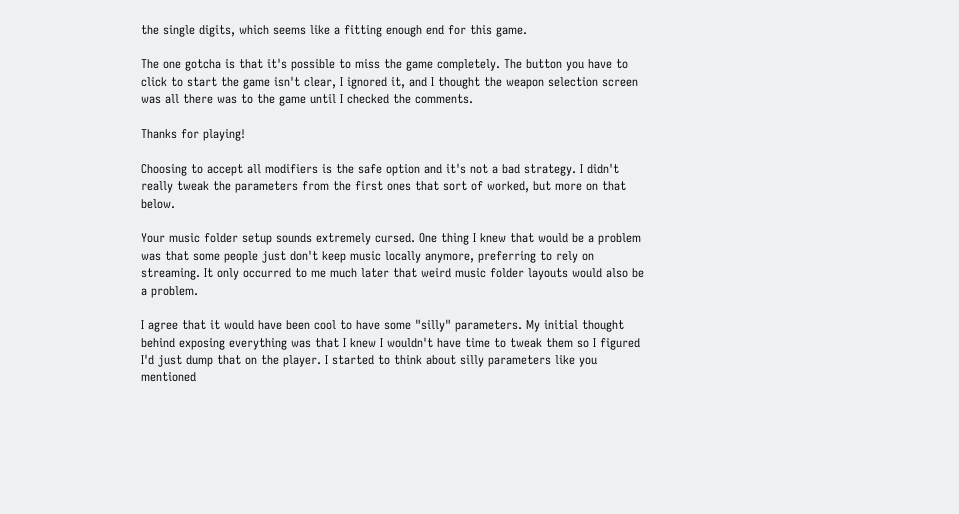the single digits, which seems like a fitting enough end for this game.

The one gotcha is that it's possible to miss the game completely. The button you have to click to start the game isn't clear, I ignored it, and I thought the weapon selection screen was all there was to the game until I checked the comments.

Thanks for playing!

Choosing to accept all modifiers is the safe option and it's not a bad strategy. I didn't really tweak the parameters from the first ones that sort of worked, but more on that below.

Your music folder setup sounds extremely cursed. One thing I knew that would be a problem was that some people just don't keep music locally anymore, preferring to rely on streaming. It only occurred to me much later that weird music folder layouts would also be a problem.

I agree that it would have been cool to have some "silly" parameters. My initial thought behind exposing everything was that I knew I wouldn't have time to tweak them so I figured I'd just dump that on the player. I started to think about silly parameters like you mentioned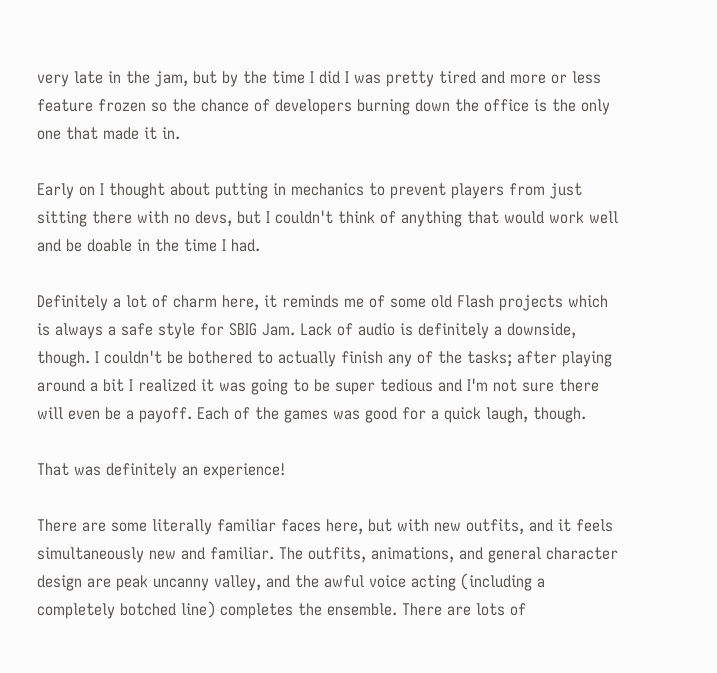very late in the jam, but by the time I did I was pretty tired and more or less feature frozen so the chance of developers burning down the office is the only one that made it in.

Early on I thought about putting in mechanics to prevent players from just sitting there with no devs, but I couldn't think of anything that would work well and be doable in the time I had.

Definitely a lot of charm here, it reminds me of some old Flash projects which is always a safe style for SBIG Jam. Lack of audio is definitely a downside, though. I couldn't be bothered to actually finish any of the tasks; after playing around a bit I realized it was going to be super tedious and I'm not sure there will even be a payoff. Each of the games was good for a quick laugh, though.

That was definitely an experience!

There are some literally familiar faces here, but with new outfits, and it feels simultaneously new and familiar. The outfits, animations, and general character design are peak uncanny valley, and the awful voice acting (including a completely botched line) completes the ensemble. There are lots of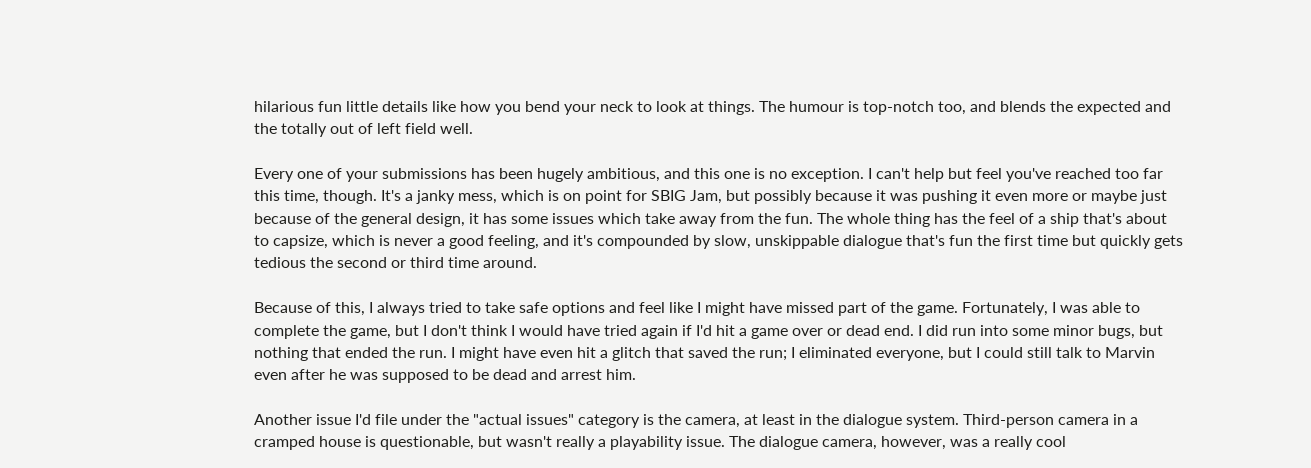hilarious fun little details like how you bend your neck to look at things. The humour is top-notch too, and blends the expected and the totally out of left field well.

Every one of your submissions has been hugely ambitious, and this one is no exception. I can't help but feel you've reached too far this time, though. It's a janky mess, which is on point for SBIG Jam, but possibly because it was pushing it even more or maybe just because of the general design, it has some issues which take away from the fun. The whole thing has the feel of a ship that's about to capsize, which is never a good feeling, and it's compounded by slow, unskippable dialogue that's fun the first time but quickly gets tedious the second or third time around.

Because of this, I always tried to take safe options and feel like I might have missed part of the game. Fortunately, I was able to complete the game, but I don't think I would have tried again if I'd hit a game over or dead end. I did run into some minor bugs, but nothing that ended the run. I might have even hit a glitch that saved the run; I eliminated everyone, but I could still talk to Marvin even after he was supposed to be dead and arrest him.

Another issue I'd file under the "actual issues" category is the camera, at least in the dialogue system. Third-person camera in a cramped house is questionable, but wasn't really a playability issue. The dialogue camera, however, was a really cool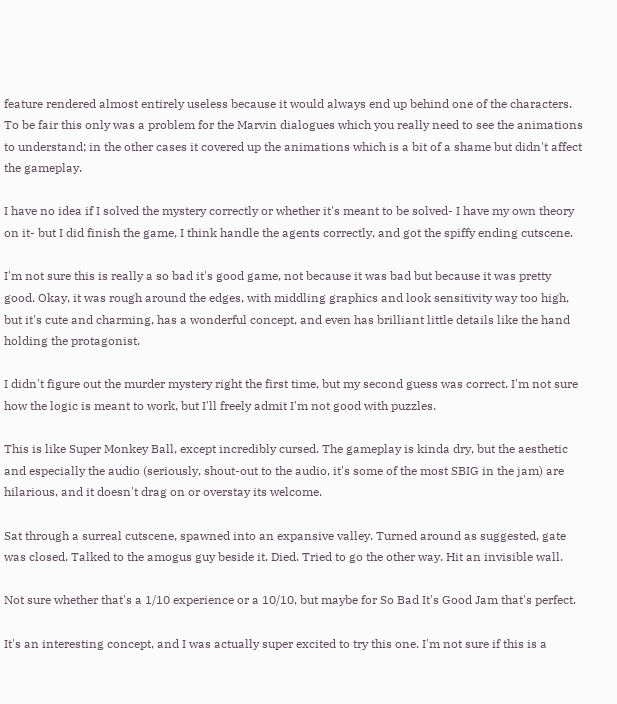feature rendered almost entirely useless because it would always end up behind one of the characters. To be fair this only was a problem for the Marvin dialogues which you really need to see the animations to understand; in the other cases it covered up the animations which is a bit of a shame but didn't affect the gameplay.

I have no idea if I solved the mystery correctly or whether it's meant to be solved- I have my own theory on it- but I did finish the game, I think handle the agents correctly, and got the spiffy ending cutscene.

I'm not sure this is really a so bad it's good game, not because it was bad but because it was pretty good. Okay, it was rough around the edges, with middling graphics and look sensitivity way too high, but it's cute and charming, has a wonderful concept, and even has brilliant little details like the hand holding the protagonist.

I didn't figure out the murder mystery right the first time, but my second guess was correct. I'm not sure how the logic is meant to work, but I'll freely admit I'm not good with puzzles.

This is like Super Monkey Ball, except incredibly cursed. The gameplay is kinda dry, but the aesthetic and especially the audio (seriously, shout-out to the audio, it's some of the most SBIG in the jam) are hilarious, and it doesn't drag on or overstay its welcome.

Sat through a surreal cutscene, spawned into an expansive valley. Turned around as suggested, gate was closed. Talked to the amogus guy beside it. Died. Tried to go the other way. Hit an invisible wall.

Not sure whether that's a 1/10 experience or a 10/10, but maybe for So Bad It's Good Jam that's perfect.

It's an interesting concept, and I was actually super excited to try this one. I'm not sure if this is a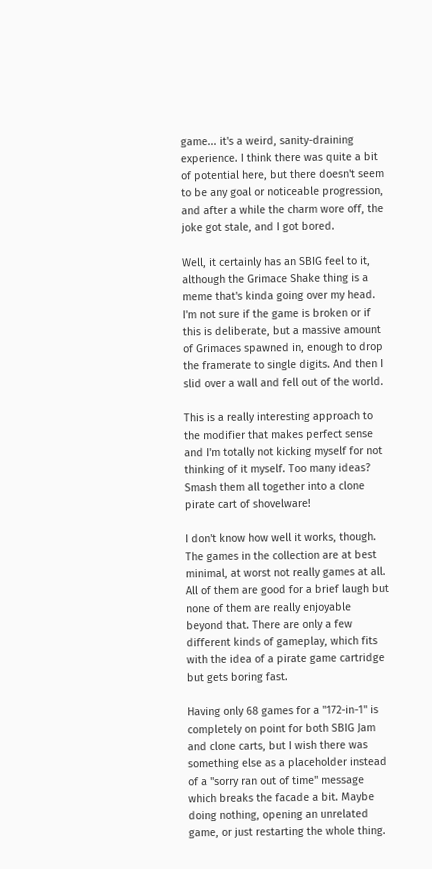game... it's a weird, sanity-draining experience. I think there was quite a bit of potential here, but there doesn't seem to be any goal or noticeable progression, and after a while the charm wore off, the joke got stale, and I got bored.

Well, it certainly has an SBIG feel to it, although the Grimace Shake thing is a meme that's kinda going over my head. I'm not sure if the game is broken or if this is deliberate, but a massive amount of Grimaces spawned in, enough to drop the framerate to single digits. And then I slid over a wall and fell out of the world.

This is a really interesting approach to the modifier that makes perfect sense and I'm totally not kicking myself for not thinking of it myself. Too many ideas? Smash them all together into a clone pirate cart of shovelware!

I don't know how well it works, though. The games in the collection are at best minimal, at worst not really games at all. All of them are good for a brief laugh but none of them are really enjoyable beyond that. There are only a few different kinds of gameplay, which fits with the idea of a pirate game cartridge but gets boring fast.

Having only 68 games for a "172-in-1" is completely on point for both SBIG Jam and clone carts, but I wish there was something else as a placeholder instead of a "sorry ran out of time" message which breaks the facade a bit. Maybe doing nothing, opening an unrelated game, or just restarting the whole thing.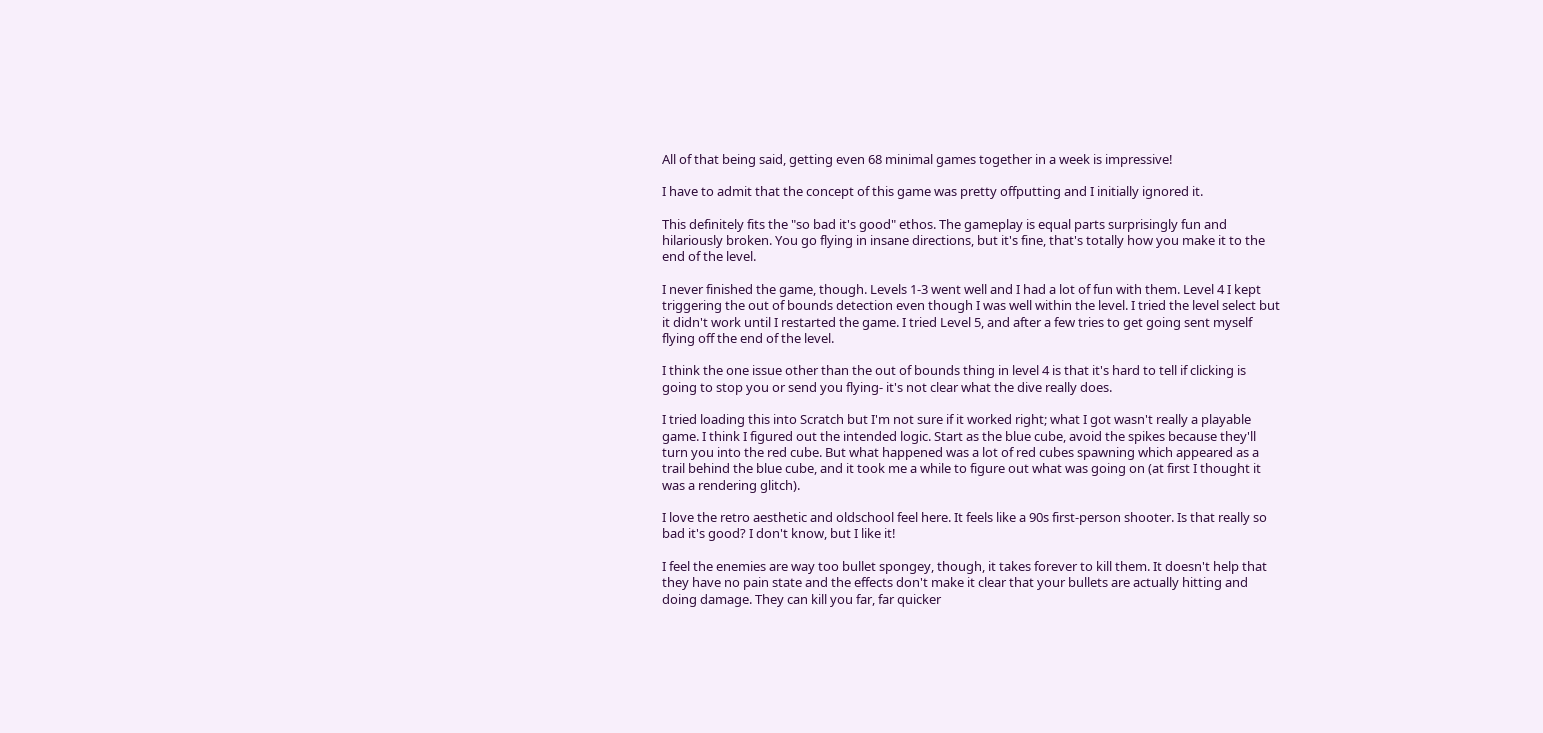All of that being said, getting even 68 minimal games together in a week is impressive!

I have to admit that the concept of this game was pretty offputting and I initially ignored it.

This definitely fits the "so bad it's good" ethos. The gameplay is equal parts surprisingly fun and hilariously broken. You go flying in insane directions, but it's fine, that's totally how you make it to the end of the level.

I never finished the game, though. Levels 1-3 went well and I had a lot of fun with them. Level 4 I kept triggering the out of bounds detection even though I was well within the level. I tried the level select but it didn't work until I restarted the game. I tried Level 5, and after a few tries to get going sent myself flying off the end of the level.

I think the one issue other than the out of bounds thing in level 4 is that it's hard to tell if clicking is going to stop you or send you flying- it's not clear what the dive really does.

I tried loading this into Scratch but I'm not sure if it worked right; what I got wasn't really a playable game. I think I figured out the intended logic. Start as the blue cube, avoid the spikes because they'll turn you into the red cube. But what happened was a lot of red cubes spawning which appeared as a trail behind the blue cube, and it took me a while to figure out what was going on (at first I thought it was a rendering glitch).

I love the retro aesthetic and oldschool feel here. It feels like a 90s first-person shooter. Is that really so bad it's good? I don't know, but I like it!

I feel the enemies are way too bullet spongey, though, it takes forever to kill them. It doesn't help that they have no pain state and the effects don't make it clear that your bullets are actually hitting and doing damage. They can kill you far, far quicker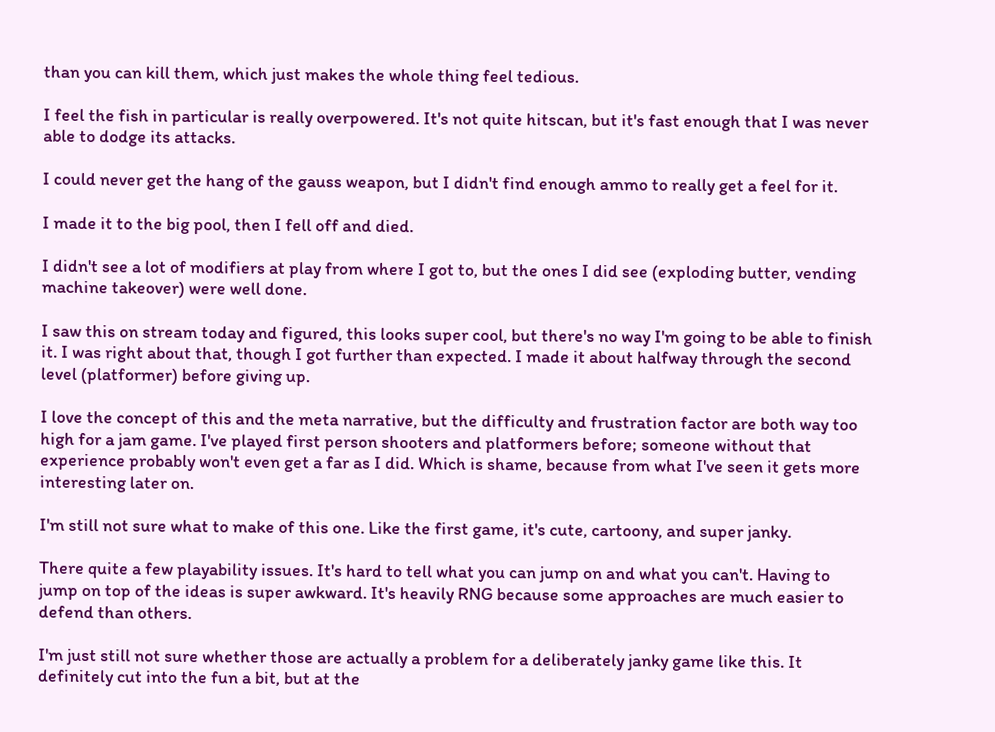than you can kill them, which just makes the whole thing feel tedious.

I feel the fish in particular is really overpowered. It's not quite hitscan, but it's fast enough that I was never able to dodge its attacks.

I could never get the hang of the gauss weapon, but I didn't find enough ammo to really get a feel for it.

I made it to the big pool, then I fell off and died.

I didn't see a lot of modifiers at play from where I got to, but the ones I did see (exploding butter, vending machine takeover) were well done.

I saw this on stream today and figured, this looks super cool, but there's no way I'm going to be able to finish it. I was right about that, though I got further than expected. I made it about halfway through the second level (platformer) before giving up.

I love the concept of this and the meta narrative, but the difficulty and frustration factor are both way too high for a jam game. I've played first person shooters and platformers before; someone without that experience probably won't even get a far as I did. Which is shame, because from what I've seen it gets more interesting later on.

I'm still not sure what to make of this one. Like the first game, it's cute, cartoony, and super janky.

There quite a few playability issues. It's hard to tell what you can jump on and what you can't. Having to jump on top of the ideas is super awkward. It's heavily RNG because some approaches are much easier to defend than others.

I'm just still not sure whether those are actually a problem for a deliberately janky game like this. It definitely cut into the fun a bit, but at the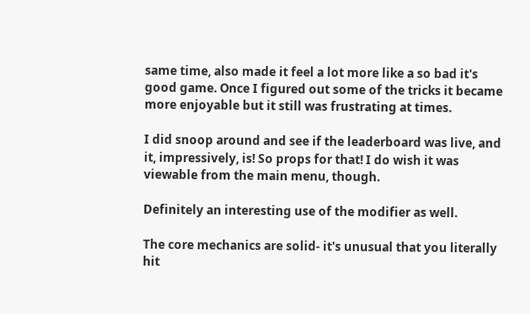same time, also made it feel a lot more like a so bad it's good game. Once I figured out some of the tricks it became more enjoyable but it still was frustrating at times.

I did snoop around and see if the leaderboard was live, and it, impressively, is! So props for that! I do wish it was viewable from the main menu, though.

Definitely an interesting use of the modifier as well.

The core mechanics are solid- it's unusual that you literally hit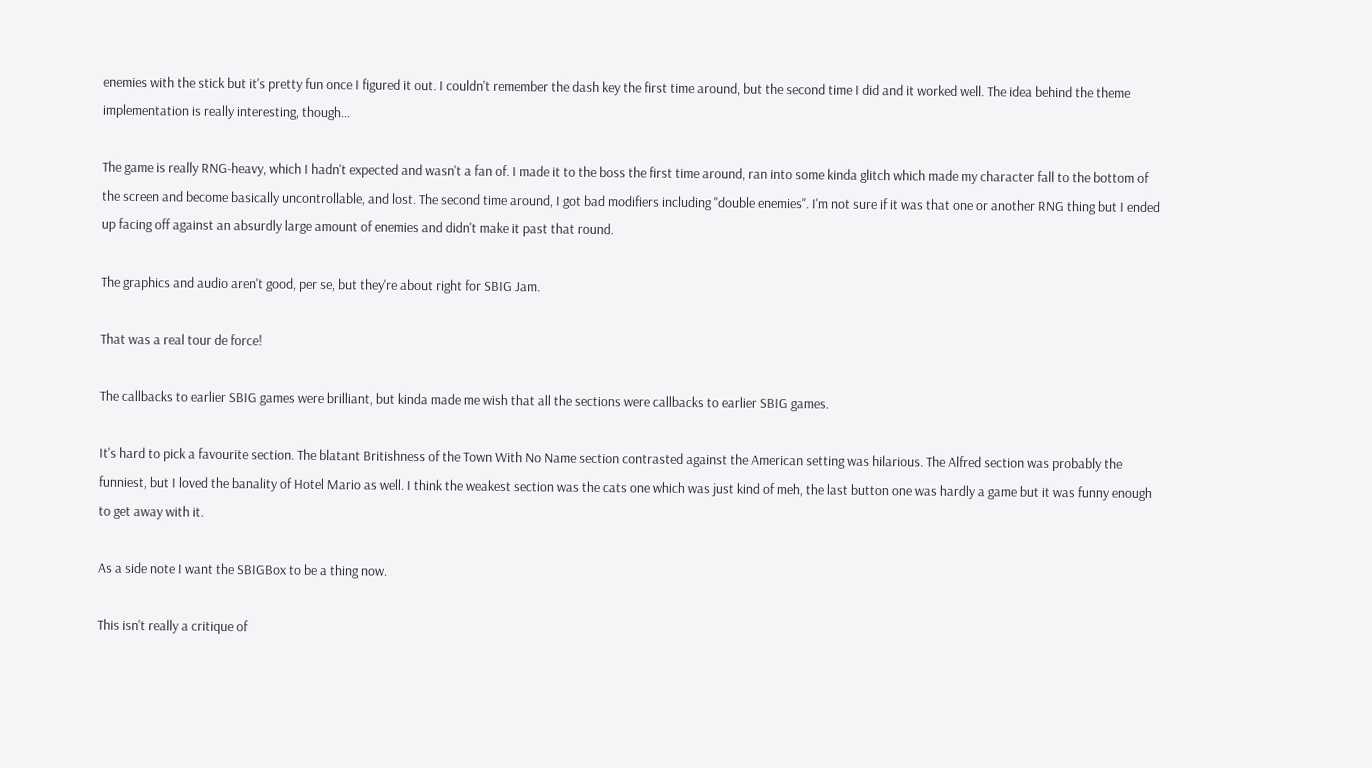enemies with the stick but it's pretty fun once I figured it out. I couldn't remember the dash key the first time around, but the second time I did and it worked well. The idea behind the theme implementation is really interesting, though...

The game is really RNG-heavy, which I hadn't expected and wasn't a fan of. I made it to the boss the first time around, ran into some kinda glitch which made my character fall to the bottom of the screen and become basically uncontrollable, and lost. The second time around, I got bad modifiers including "double enemies". I'm not sure if it was that one or another RNG thing but I ended up facing off against an absurdly large amount of enemies and didn't make it past that round.

The graphics and audio aren't good, per se, but they're about right for SBIG Jam.

That was a real tour de force!

The callbacks to earlier SBIG games were brilliant, but kinda made me wish that all the sections were callbacks to earlier SBIG games.

It's hard to pick a favourite section. The blatant Britishness of the Town With No Name section contrasted against the American setting was hilarious. The Alfred section was probably the funniest, but I loved the banality of Hotel Mario as well. I think the weakest section was the cats one which was just kind of meh, the last button one was hardly a game but it was funny enough to get away with it.

As a side note I want the SBIGBox to be a thing now.

This isn't really a critique of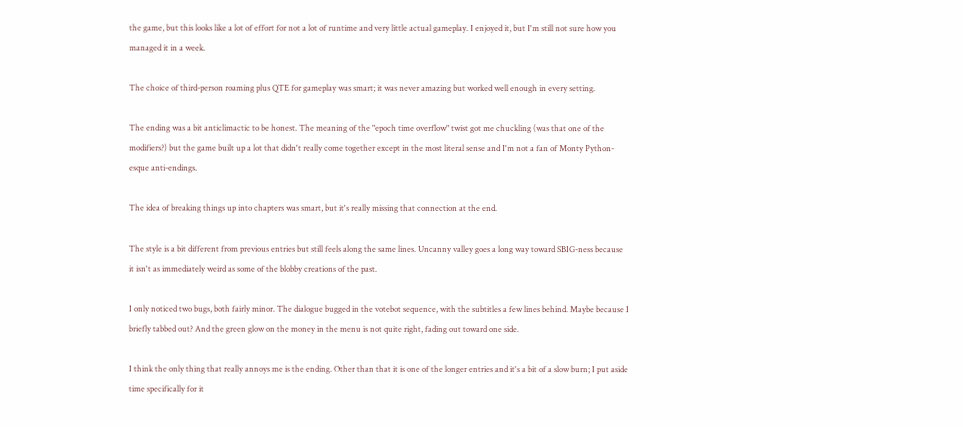the game, but this looks like a lot of effort for not a lot of runtime and very little actual gameplay. I enjoyed it, but I'm still not sure how you managed it in a week.

The choice of third-person roaming plus QTE for gameplay was smart; it was never amazing but worked well enough in every setting.

The ending was a bit anticlimactic to be honest. The meaning of the "epoch time overflow" twist got me chuckling (was that one of the modifiers?) but the game built up a lot that didn't really come together except in the most literal sense and I'm not a fan of Monty Python-esque anti-endings.

The idea of breaking things up into chapters was smart, but it's really missing that connection at the end.

The style is a bit different from previous entries but still feels along the same lines. Uncanny valley goes a long way toward SBIG-ness because it isn't as immediately weird as some of the blobby creations of the past.

I only noticed two bugs, both fairly minor. The dialogue bugged in the votebot sequence, with the subtitles a few lines behind. Maybe because I briefly tabbed out? And the green glow on the money in the menu is not quite right, fading out toward one side.

I think the only thing that really annoys me is the ending. Other than that it is one of the longer entries and it's a bit of a slow burn; I put aside time specifically for it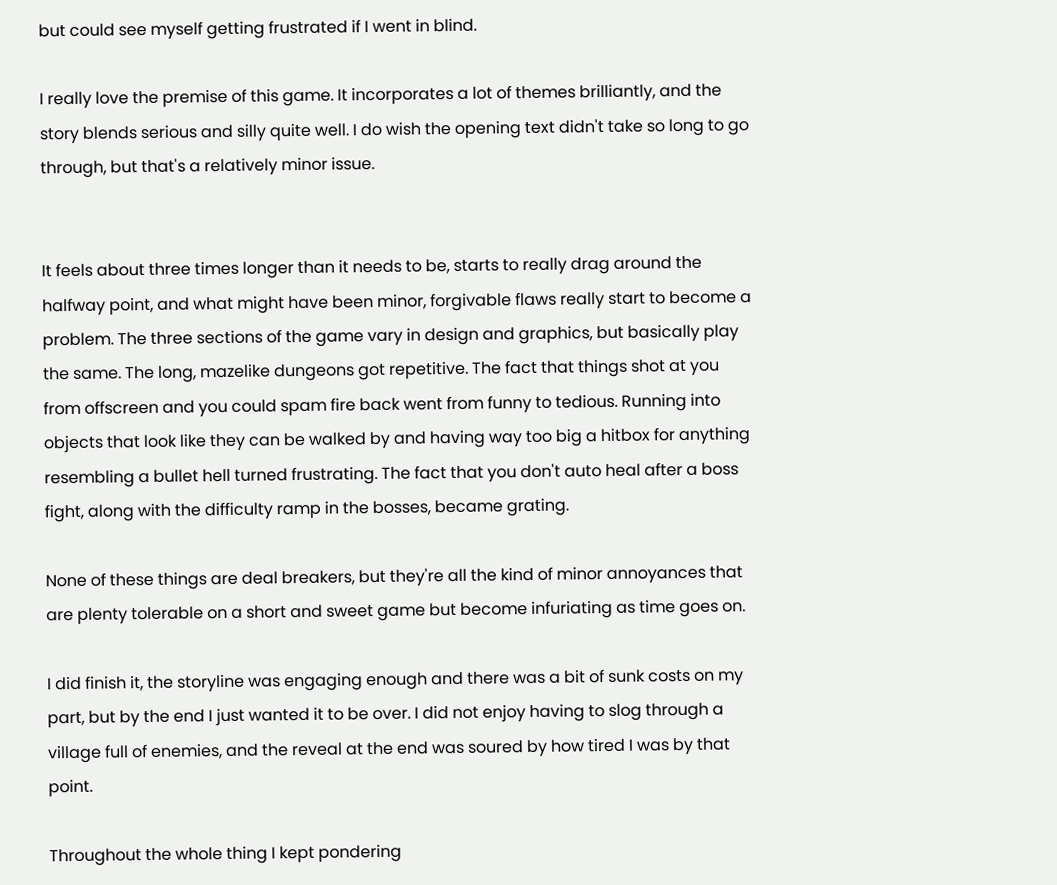but could see myself getting frustrated if I went in blind.

I really love the premise of this game. It incorporates a lot of themes brilliantly, and the story blends serious and silly quite well. I do wish the opening text didn't take so long to go through, but that's a relatively minor issue.


It feels about three times longer than it needs to be, starts to really drag around the halfway point, and what might have been minor, forgivable flaws really start to become a problem. The three sections of the game vary in design and graphics, but basically play the same. The long, mazelike dungeons got repetitive. The fact that things shot at you from offscreen and you could spam fire back went from funny to tedious. Running into objects that look like they can be walked by and having way too big a hitbox for anything resembling a bullet hell turned frustrating. The fact that you don't auto heal after a boss fight, along with the difficulty ramp in the bosses, became grating.

None of these things are deal breakers, but they're all the kind of minor annoyances that are plenty tolerable on a short and sweet game but become infuriating as time goes on.

I did finish it, the storyline was engaging enough and there was a bit of sunk costs on my part, but by the end I just wanted it to be over. I did not enjoy having to slog through a village full of enemies, and the reveal at the end was soured by how tired I was by that point.

Throughout the whole thing I kept pondering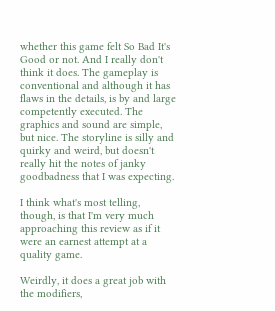whether this game felt So Bad It's Good or not. And I really don't think it does. The gameplay is conventional and although it has flaws in the details, is by and large competently executed. The graphics and sound are simple, but nice. The storyline is silly and quirky and weird, but doesn't really hit the notes of janky goodbadness that I was expecting.

I think what's most telling, though, is that I'm very much approaching this review as if it were an earnest attempt at a quality game.

Weirdly, it does a great job with the modifiers,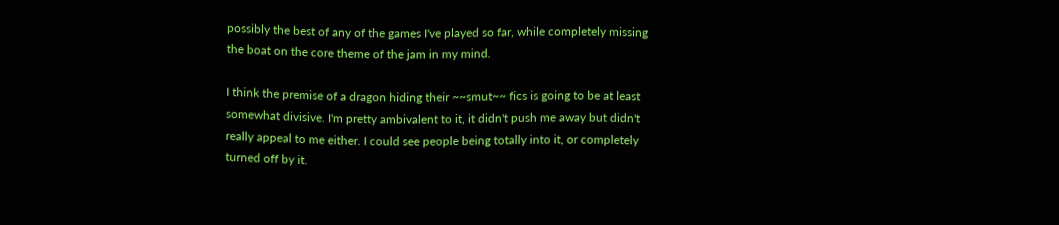possibly the best of any of the games I've played so far, while completely missing the boat on the core theme of the jam in my mind.

I think the premise of a dragon hiding their ~~smut~~ fics is going to be at least somewhat divisive. I'm pretty ambivalent to it, it didn't push me away but didn't really appeal to me either. I could see people being totally into it, or completely turned off by it.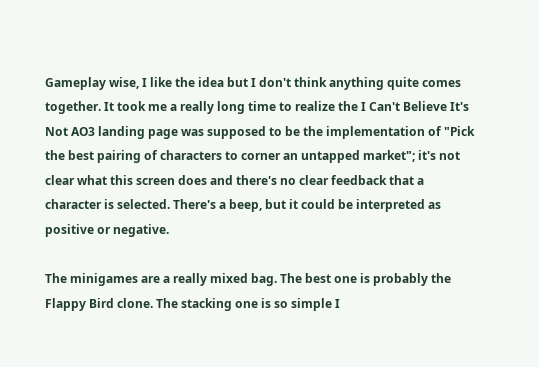Gameplay wise, I like the idea but I don't think anything quite comes together. It took me a really long time to realize the I Can't Believe It's Not AO3 landing page was supposed to be the implementation of "Pick the best pairing of characters to corner an untapped market"; it's not clear what this screen does and there's no clear feedback that a character is selected. There's a beep, but it could be interpreted as positive or negative.

The minigames are a really mixed bag. The best one is probably the Flappy Bird clone. The stacking one is so simple I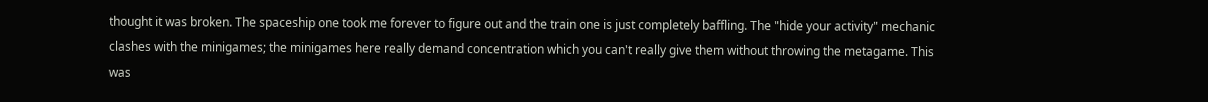thought it was broken. The spaceship one took me forever to figure out and the train one is just completely baffling. The "hide your activity" mechanic clashes with the minigames; the minigames here really demand concentration which you can't really give them without throwing the metagame. This was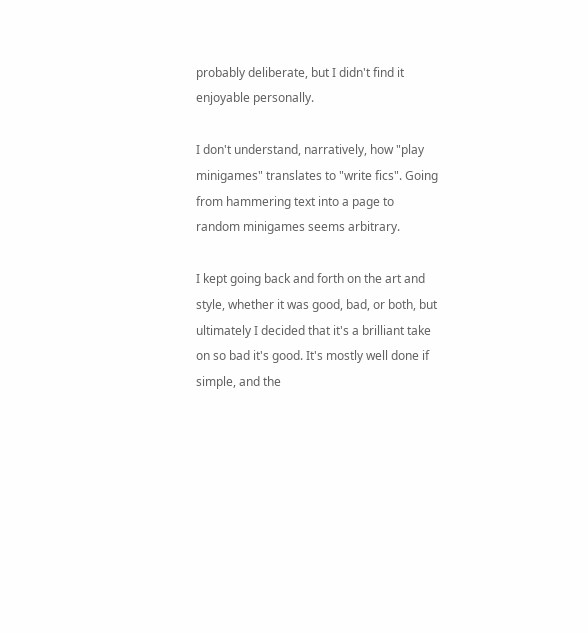probably deliberate, but I didn't find it enjoyable personally.

I don't understand, narratively, how "play minigames" translates to "write fics". Going from hammering text into a page to random minigames seems arbitrary.

I kept going back and forth on the art and style, whether it was good, bad, or both, but ultimately I decided that it's a brilliant take on so bad it's good. It's mostly well done if simple, and the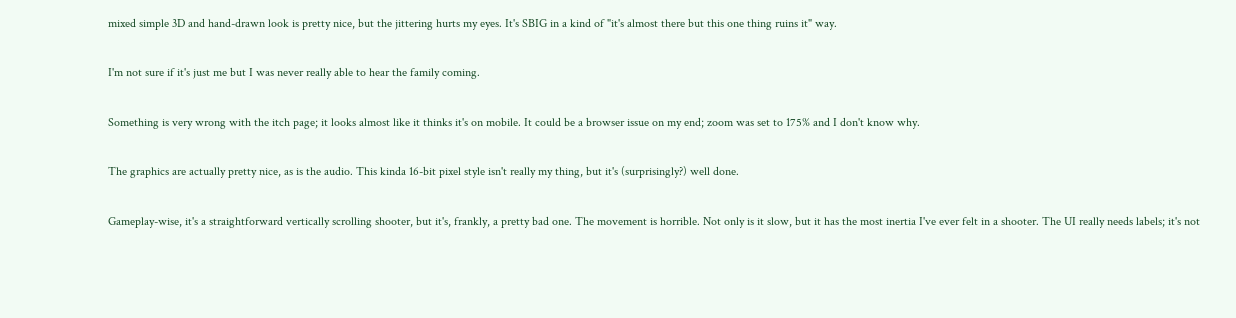mixed simple 3D and hand-drawn look is pretty nice, but the jittering hurts my eyes. It's SBIG in a kind of "it's almost there but this one thing ruins it" way.

I'm not sure if it's just me but I was never really able to hear the family coming.

Something is very wrong with the itch page; it looks almost like it thinks it's on mobile. It could be a browser issue on my end; zoom was set to 175% and I don't know why.

The graphics are actually pretty nice, as is the audio. This kinda 16-bit pixel style isn't really my thing, but it's (surprisingly?) well done.

Gameplay-wise, it's a straightforward vertically scrolling shooter, but it's, frankly, a pretty bad one. The movement is horrible. Not only is it slow, but it has the most inertia I've ever felt in a shooter. The UI really needs labels; it's not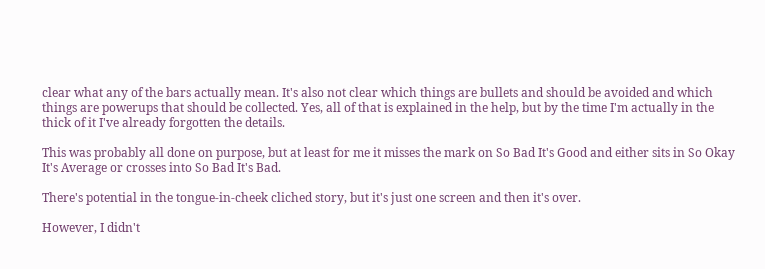clear what any of the bars actually mean. It's also not clear which things are bullets and should be avoided and which things are powerups that should be collected. Yes, all of that is explained in the help, but by the time I'm actually in the thick of it I've already forgotten the details.

This was probably all done on purpose, but at least for me it misses the mark on So Bad It's Good and either sits in So Okay It's Average or crosses into So Bad It's Bad.

There's potential in the tongue-in-cheek cliched story, but it's just one screen and then it's over.

However, I didn't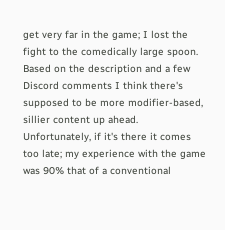get very far in the game; I lost the fight to the comedically large spoon. Based on the description and a few Discord comments I think there's supposed to be more modifier-based, sillier content up ahead. Unfortunately, if it's there it comes too late; my experience with the game was 90% that of a conventional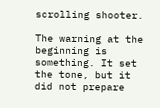scrolling shooter.

The warning at the beginning is something. It set the tone, but it did not prepare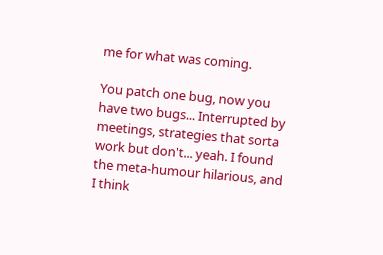me for what was coming.

You patch one bug, now you have two bugs... Interrupted by meetings, strategies that sorta work but don't... yeah. I found the meta-humour hilarious, and I think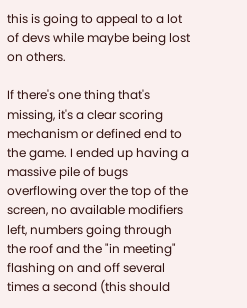this is going to appeal to a lot of devs while maybe being lost on others.

If there's one thing that's missing, it's a clear scoring mechanism or defined end to the game. I ended up having a massive pile of bugs overflowing over the top of the screen, no available modifiers left, numbers going through the roof and the "in meeting" flashing on and off several times a second (this should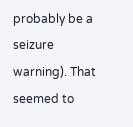probably be a seizure warning). That seemed to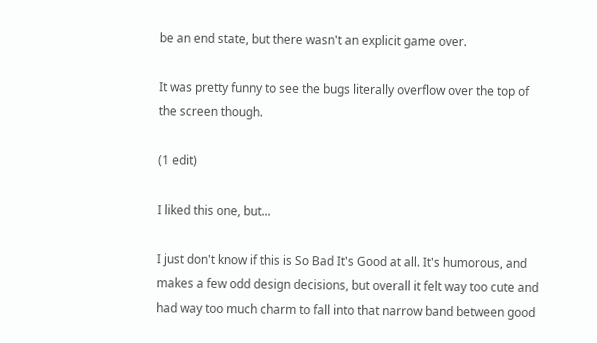be an end state, but there wasn't an explicit game over.

It was pretty funny to see the bugs literally overflow over the top of the screen though.

(1 edit)

I liked this one, but...

I just don't know if this is So Bad It's Good at all. It's humorous, and makes a few odd design decisions, but overall it felt way too cute and had way too much charm to fall into that narrow band between good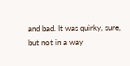and bad. It was quirky, sure, but not in a way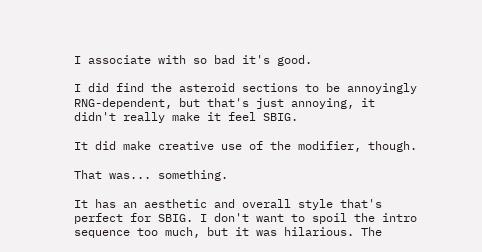I associate with so bad it's good.

I did find the asteroid sections to be annoyingly RNG-dependent, but that's just annoying, it didn't really make it feel SBIG.

It did make creative use of the modifier, though.

That was... something.

It has an aesthetic and overall style that's perfect for SBIG. I don't want to spoil the intro sequence too much, but it was hilarious. The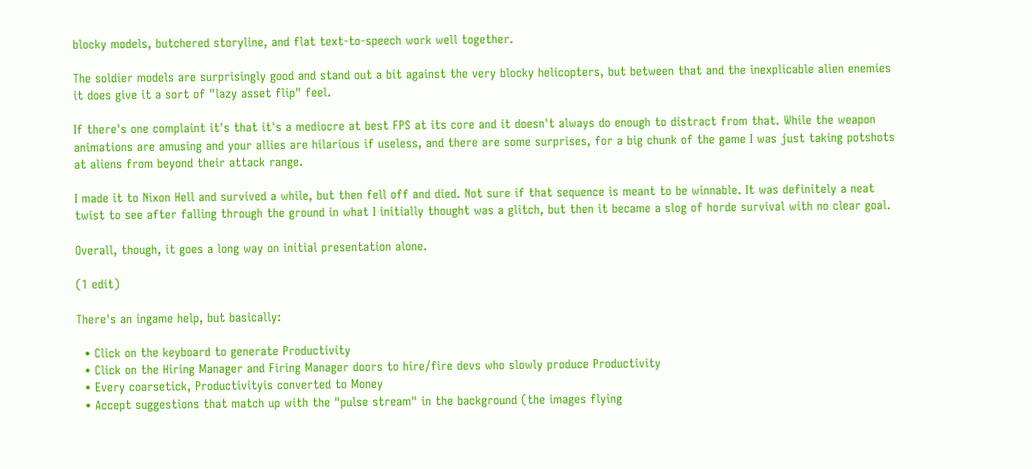blocky models, butchered storyline, and flat text-to-speech work well together.

The soldier models are surprisingly good and stand out a bit against the very blocky helicopters, but between that and the inexplicable alien enemies it does give it a sort of "lazy asset flip" feel.

If there's one complaint it's that it's a mediocre at best FPS at its core and it doesn't always do enough to distract from that. While the weapon animations are amusing and your allies are hilarious if useless, and there are some surprises, for a big chunk of the game I was just taking potshots at aliens from beyond their attack range.

I made it to Nixon Hell and survived a while, but then fell off and died. Not sure if that sequence is meant to be winnable. It was definitely a neat twist to see after falling through the ground in what I initially thought was a glitch, but then it became a slog of horde survival with no clear goal.

Overall, though, it goes a long way on initial presentation alone.

(1 edit)

There's an ingame help, but basically:

  • Click on the keyboard to generate Productivity
  • Click on the Hiring Manager and Firing Manager doors to hire/fire devs who slowly produce Productivity
  • Every coarsetick, Productivityis converted to Money
  • Accept suggestions that match up with the "pulse stream" in the background (the images flying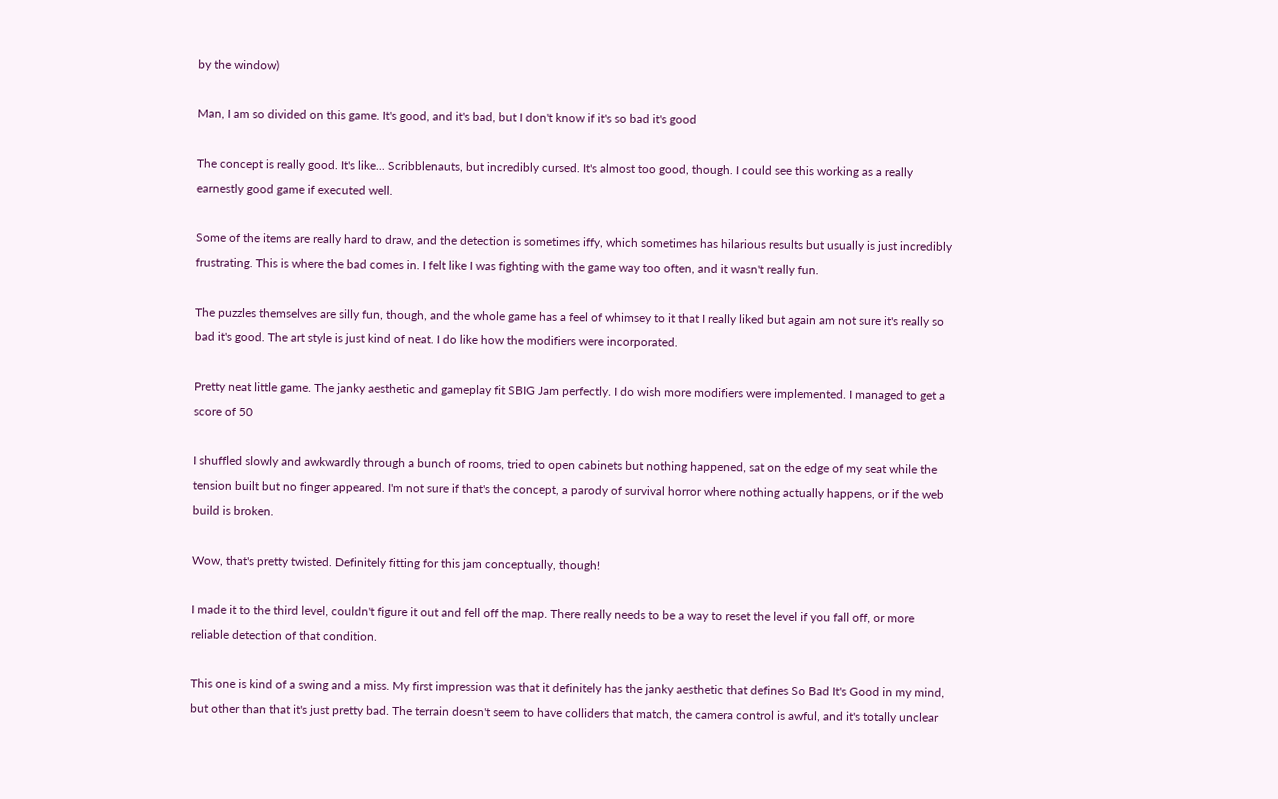by the window)

Man, I am so divided on this game. It's good, and it's bad, but I don't know if it's so bad it's good

The concept is really good. It's like... Scribblenauts, but incredibly cursed. It's almost too good, though. I could see this working as a really earnestly good game if executed well.

Some of the items are really hard to draw, and the detection is sometimes iffy, which sometimes has hilarious results but usually is just incredibly frustrating. This is where the bad comes in. I felt like I was fighting with the game way too often, and it wasn't really fun.

The puzzles themselves are silly fun, though, and the whole game has a feel of whimsey to it that I really liked but again am not sure it's really so bad it's good. The art style is just kind of neat. I do like how the modifiers were incorporated.

Pretty neat little game. The janky aesthetic and gameplay fit SBIG Jam perfectly. I do wish more modifiers were implemented. I managed to get a score of 50

I shuffled slowly and awkwardly through a bunch of rooms, tried to open cabinets but nothing happened, sat on the edge of my seat while the tension built but no finger appeared. I'm not sure if that's the concept, a parody of survival horror where nothing actually happens, or if the web build is broken.

Wow, that's pretty twisted. Definitely fitting for this jam conceptually, though!

I made it to the third level, couldn't figure it out and fell off the map. There really needs to be a way to reset the level if you fall off, or more reliable detection of that condition.

This one is kind of a swing and a miss. My first impression was that it definitely has the janky aesthetic that defines So Bad It's Good in my mind, but other than that it's just pretty bad. The terrain doesn't seem to have colliders that match, the camera control is awful, and it's totally unclear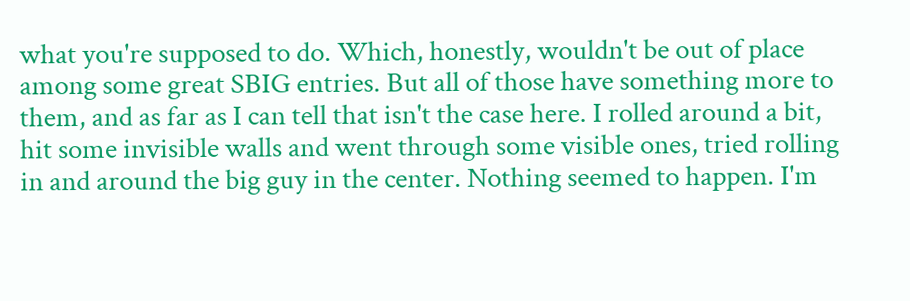what you're supposed to do. Which, honestly, wouldn't be out of place among some great SBIG entries. But all of those have something more to them, and as far as I can tell that isn't the case here. I rolled around a bit, hit some invisible walls and went through some visible ones, tried rolling in and around the big guy in the center. Nothing seemed to happen. I'm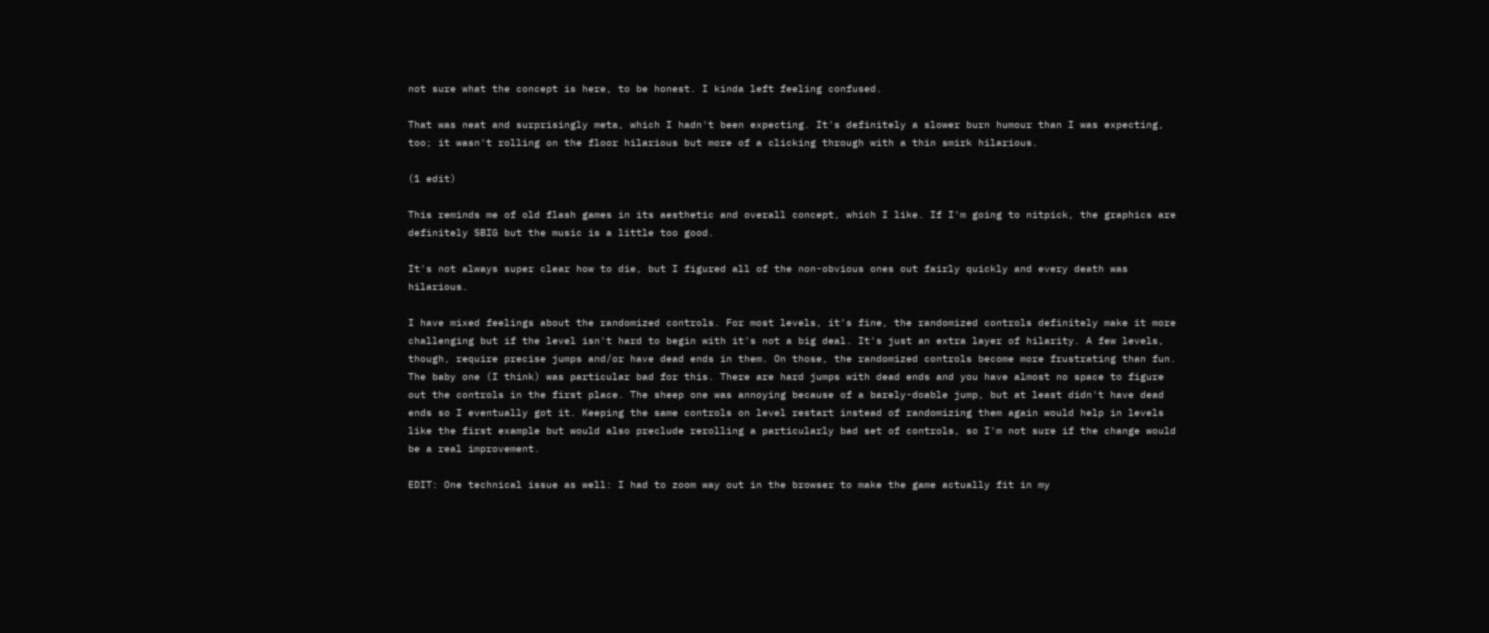not sure what the concept is here, to be honest. I kinda left feeling confused.

That was neat and surprisingly meta, which I hadn't been expecting. It's definitely a slower burn humour than I was expecting, too; it wasn't rolling on the floor hilarious but more of a clicking through with a thin smirk hilarious.

(1 edit)

This reminds me of old flash games in its aesthetic and overall concept, which I like. If I'm going to nitpick, the graphics are definitely SBIG but the music is a little too good.

It's not always super clear how to die, but I figured all of the non-obvious ones out fairly quickly and every death was hilarious.

I have mixed feelings about the randomized controls. For most levels, it's fine, the randomized controls definitely make it more challenging but if the level isn't hard to begin with it's not a big deal. It's just an extra layer of hilarity. A few levels, though, require precise jumps and/or have dead ends in them. On those, the randomized controls become more frustrating than fun. The baby one (I think) was particular bad for this. There are hard jumps with dead ends and you have almost no space to figure out the controls in the first place. The sheep one was annoying because of a barely-doable jump, but at least didn't have dead ends so I eventually got it. Keeping the same controls on level restart instead of randomizing them again would help in levels like the first example but would also preclude rerolling a particularly bad set of controls, so I'm not sure if the change would be a real improvement.

EDIT: One technical issue as well: I had to zoom way out in the browser to make the game actually fit in my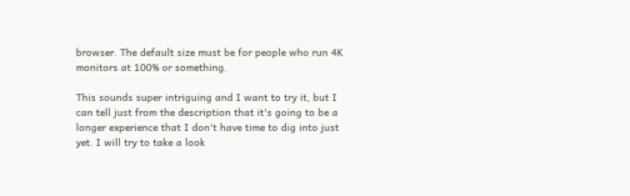browser. The default size must be for people who run 4K monitors at 100% or something.

This sounds super intriguing and I want to try it, but I can tell just from the description that it's going to be a longer experience that I don't have time to dig into just yet. I will try to take a look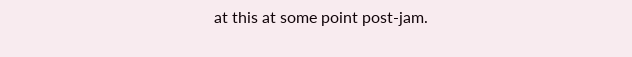at this at some point post-jam.